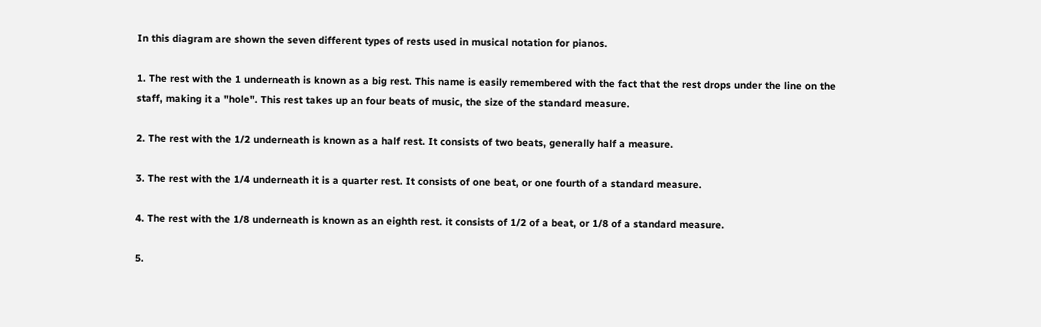In this diagram are shown the seven different types of rests used in musical notation for pianos.

1. The rest with the 1 underneath is known as a big rest. This name is easily remembered with the fact that the rest drops under the line on the staff, making it a "hole". This rest takes up an four beats of music, the size of the standard measure.

2. The rest with the 1/2 underneath is known as a half rest. It consists of two beats, generally half a measure.

3. The rest with the 1/4 underneath it is a quarter rest. It consists of one beat, or one fourth of a standard measure.

4. The rest with the 1/8 underneath is known as an eighth rest. it consists of 1/2 of a beat, or 1/8 of a standard measure.

5.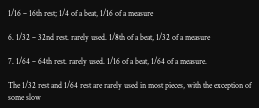1/16 – 16th rest; 1/4 of a beat, 1/16 of a measure

6. 1/32 – 32nd rest. rarely used. 1/8th of a beat, 1/32 of a measure

7. 1/64 – 64th rest. rarely used. 1/16 of a beat, 1/64 of a measure.

The 1/32 rest and 1/64 rest are rarely used in most pieces, with the exception of some slow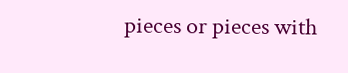pieces or pieces with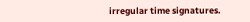irregular time signatures.